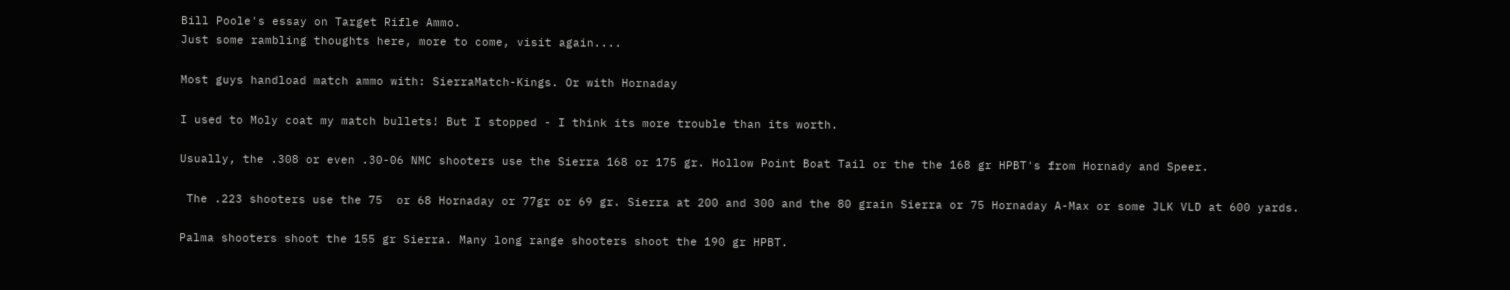Bill Poole's essay on Target Rifle Ammo.
Just some rambling thoughts here, more to come, visit again....

Most guys handload match ammo with: SierraMatch-Kings. Or with Hornaday

I used to Moly coat my match bullets! But I stopped - I think its more trouble than its worth.

Usually, the .308 or even .30-06 NMC shooters use the Sierra 168 or 175 gr. Hollow Point Boat Tail or the the 168 gr HPBT's from Hornady and Speer.

 The .223 shooters use the 75  or 68 Hornaday or 77gr or 69 gr. Sierra at 200 and 300 and the 80 grain Sierra or 75 Hornaday A-Max or some JLK VLD at 600 yards.

Palma shooters shoot the 155 gr Sierra. Many long range shooters shoot the 190 gr HPBT.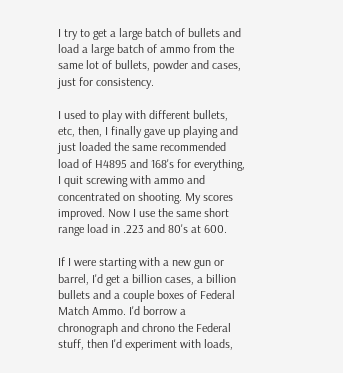I try to get a large batch of bullets and load a large batch of ammo from the same lot of bullets, powder and cases, just for consistency.

I used to play with different bullets, etc, then, I finally gave up playing and just loaded the same recommended load of H4895 and 168's for everything, I quit screwing with ammo and concentrated on shooting. My scores improved. Now I use the same short range load in .223 and 80's at 600.

If I were starting with a new gun or barrel, I'd get a billion cases, a billion bullets and a couple boxes of Federal Match Ammo. I'd borrow a chronograph and chrono the Federal stuff, then I'd experiment with loads,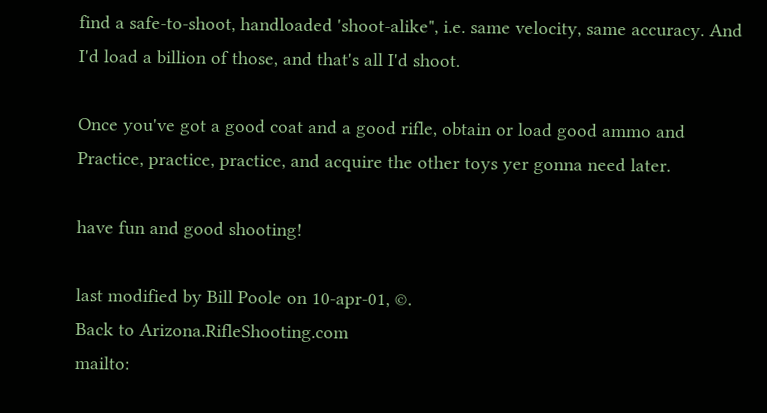find a safe-to-shoot, handloaded 'shoot-alike", i.e. same velocity, same accuracy. And I'd load a billion of those, and that's all I'd shoot.

Once you've got a good coat and a good rifle, obtain or load good ammo and Practice, practice, practice, and acquire the other toys yer gonna need later.

have fun and good shooting!

last modified by Bill Poole on 10-apr-01, ©.
Back to Arizona.RifleShooting.com
mailto: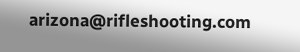arizona@rifleshooting.com